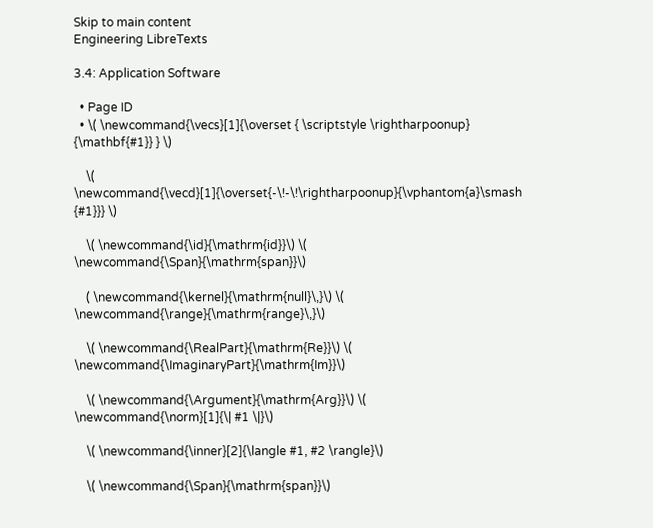Skip to main content
Engineering LibreTexts

3.4: Application Software

  • Page ID
  • \( \newcommand{\vecs}[1]{\overset { \scriptstyle \rightharpoonup} {\mathbf{#1}} } \)

    \( \newcommand{\vecd}[1]{\overset{-\!-\!\rightharpoonup}{\vphantom{a}\smash {#1}}} \)

    \( \newcommand{\id}{\mathrm{id}}\) \( \newcommand{\Span}{\mathrm{span}}\)

    ( \newcommand{\kernel}{\mathrm{null}\,}\) \( \newcommand{\range}{\mathrm{range}\,}\)

    \( \newcommand{\RealPart}{\mathrm{Re}}\) \( \newcommand{\ImaginaryPart}{\mathrm{Im}}\)

    \( \newcommand{\Argument}{\mathrm{Arg}}\) \( \newcommand{\norm}[1]{\| #1 \|}\)

    \( \newcommand{\inner}[2]{\langle #1, #2 \rangle}\)

    \( \newcommand{\Span}{\mathrm{span}}\)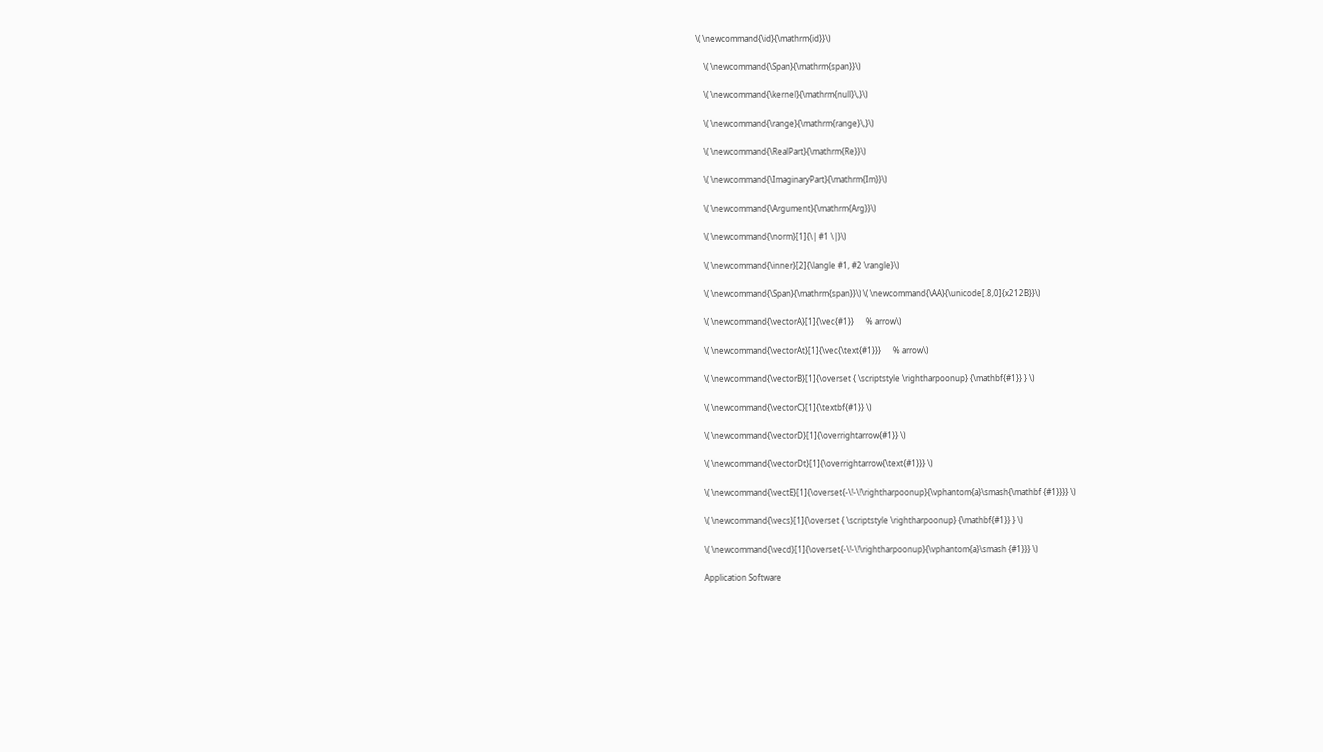\( \newcommand{\id}{\mathrm{id}}\)

    \( \newcommand{\Span}{\mathrm{span}}\)

    \( \newcommand{\kernel}{\mathrm{null}\,}\)

    \( \newcommand{\range}{\mathrm{range}\,}\)

    \( \newcommand{\RealPart}{\mathrm{Re}}\)

    \( \newcommand{\ImaginaryPart}{\mathrm{Im}}\)

    \( \newcommand{\Argument}{\mathrm{Arg}}\)

    \( \newcommand{\norm}[1]{\| #1 \|}\)

    \( \newcommand{\inner}[2]{\langle #1, #2 \rangle}\)

    \( \newcommand{\Span}{\mathrm{span}}\) \( \newcommand{\AA}{\unicode[.8,0]{x212B}}\)

    \( \newcommand{\vectorA}[1]{\vec{#1}}      % arrow\)

    \( \newcommand{\vectorAt}[1]{\vec{\text{#1}}}      % arrow\)

    \( \newcommand{\vectorB}[1]{\overset { \scriptstyle \rightharpoonup} {\mathbf{#1}} } \)

    \( \newcommand{\vectorC}[1]{\textbf{#1}} \)

    \( \newcommand{\vectorD}[1]{\overrightarrow{#1}} \)

    \( \newcommand{\vectorDt}[1]{\overrightarrow{\text{#1}}} \)

    \( \newcommand{\vectE}[1]{\overset{-\!-\!\rightharpoonup}{\vphantom{a}\smash{\mathbf {#1}}}} \)

    \( \newcommand{\vecs}[1]{\overset { \scriptstyle \rightharpoonup} {\mathbf{#1}} } \)

    \( \newcommand{\vecd}[1]{\overset{-\!-\!\rightharpoonup}{\vphantom{a}\smash {#1}}} \)

    Application Software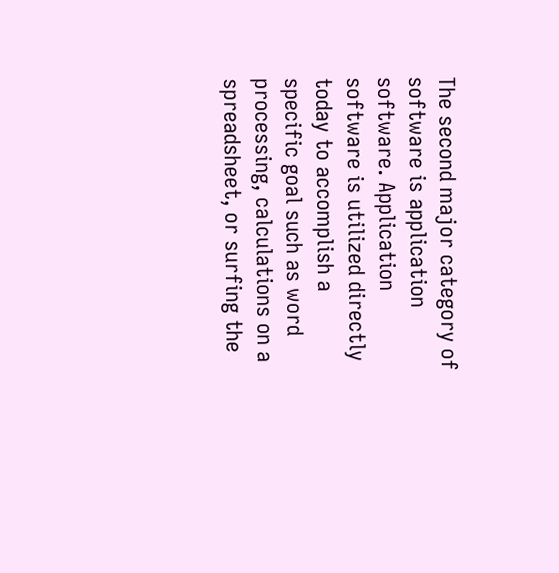The second major category of software is application software. Application software is utilized directly today to accomplish a specific goal such as word processing, calculations on a spreadsheet, or surfing the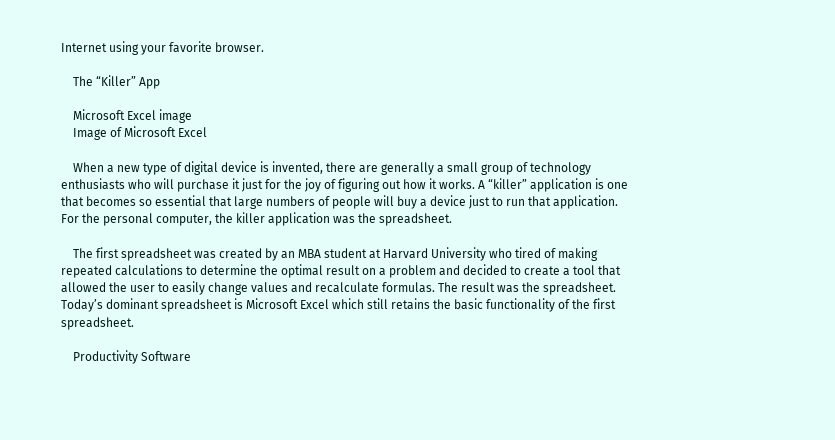Internet using your favorite browser.

    The “Killer” App

    Microsoft Excel image
    Image of Microsoft Excel

    When a new type of digital device is invented, there are generally a small group of technology enthusiasts who will purchase it just for the joy of figuring out how it works. A “killer” application is one that becomes so essential that large numbers of people will buy a device just to run that application. For the personal computer, the killer application was the spreadsheet.

    The first spreadsheet was created by an MBA student at Harvard University who tired of making repeated calculations to determine the optimal result on a problem and decided to create a tool that allowed the user to easily change values and recalculate formulas. The result was the spreadsheet. Today’s dominant spreadsheet is Microsoft Excel which still retains the basic functionality of the first spreadsheet.

    Productivity Software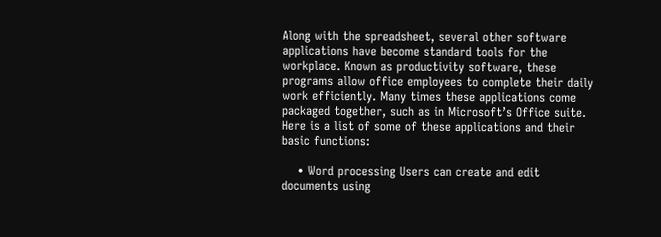Along with the spreadsheet, several other software applications have become standard tools for the workplace. Known as productivity software, these programs allow office employees to complete their daily work efficiently. Many times these applications come packaged together, such as in Microsoft’s Office suite. Here is a list of some of these applications and their basic functions:

    • Word processing Users can create and edit documents using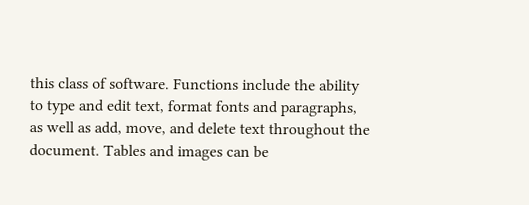this class of software. Functions include the ability to type and edit text, format fonts and paragraphs, as well as add, move, and delete text throughout the document. Tables and images can be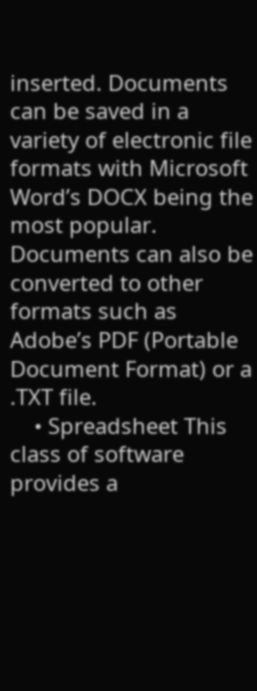inserted. Documents can be saved in a variety of electronic file formats with Microsoft Word’s DOCX being the most popular. Documents can also be converted to other formats such as Adobe’s PDF (Portable Document Format) or a .TXT file.
    • Spreadsheet This class of software provides a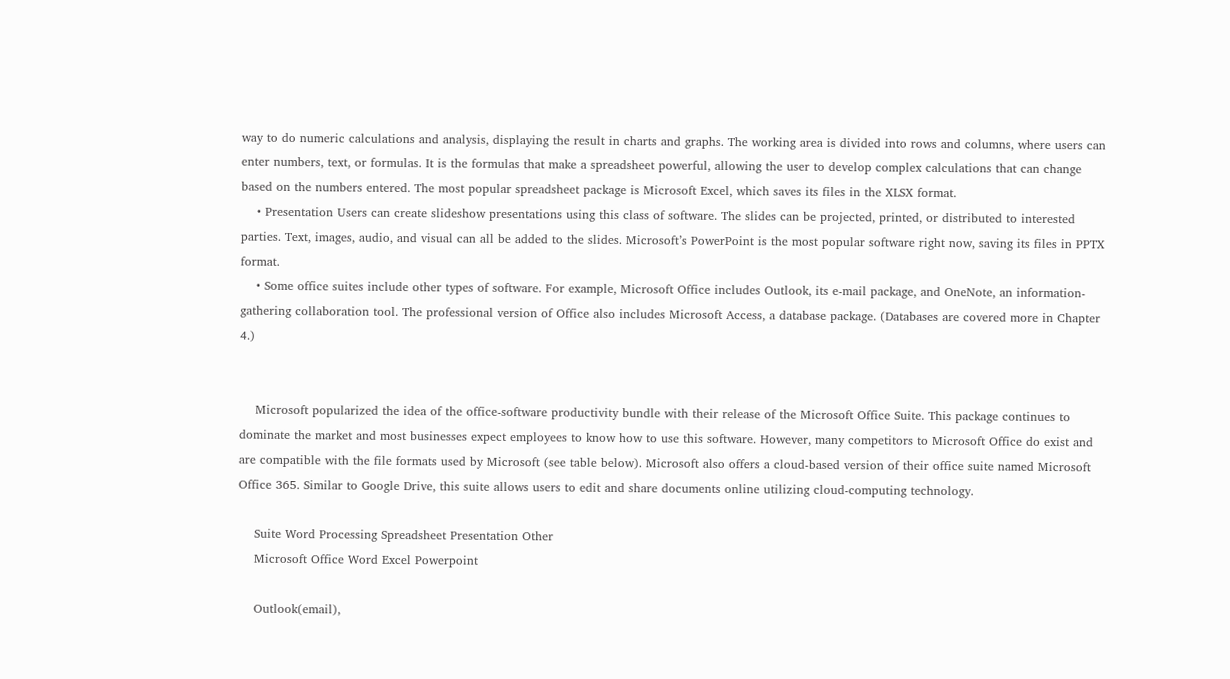way to do numeric calculations and analysis, displaying the result in charts and graphs. The working area is divided into rows and columns, where users can enter numbers, text, or formulas. It is the formulas that make a spreadsheet powerful, allowing the user to develop complex calculations that can change based on the numbers entered. The most popular spreadsheet package is Microsoft Excel, which saves its files in the XLSX format.
    • Presentation Users can create slideshow presentations using this class of software. The slides can be projected, printed, or distributed to interested parties. Text, images, audio, and visual can all be added to the slides. Microsoft’s PowerPoint is the most popular software right now, saving its files in PPTX format.
    • Some office suites include other types of software. For example, Microsoft Office includes Outlook, its e-mail package, and OneNote, an information-gathering collaboration tool. The professional version of Office also includes Microsoft Access, a database package. (Databases are covered more in Chapter 4.)


    Microsoft popularized the idea of the office-software productivity bundle with their release of the Microsoft Office Suite. This package continues to dominate the market and most businesses expect employees to know how to use this software. However, many competitors to Microsoft Office do exist and are compatible with the file formats used by Microsoft (see table below). Microsoft also offers a cloud-based version of their office suite named Microsoft Office 365. Similar to Google Drive, this suite allows users to edit and share documents online utilizing cloud-computing technology.

    Suite Word Processing Spreadsheet Presentation Other
    Microsoft Office Word Excel Powerpoint

    Outlook(email),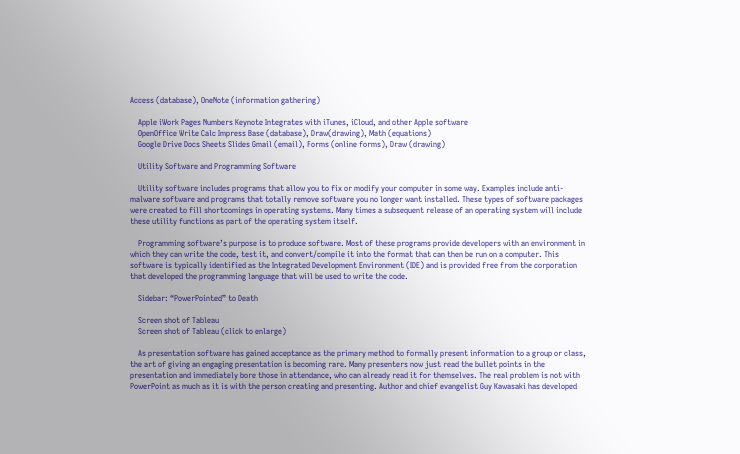Access (database), OneNote (information gathering)

    Apple iWork Pages Numbers Keynote Integrates with iTunes, iCloud, and other Apple software
    OpenOffice Write Calc Impress Base (database), Draw(drawing), Math (equations)
    Google Drive Docs Sheets Slides Gmail (email), Forms (online forms), Draw (drawing)

    Utility Software and Programming Software

    Utility software includes programs that allow you to fix or modify your computer in some way. Examples include anti-malware software and programs that totally remove software you no longer want installed. These types of software packages were created to fill shortcomings in operating systems. Many times a subsequent release of an operating system will include these utility functions as part of the operating system itself.

    Programming software’s purpose is to produce software. Most of these programs provide developers with an environment in which they can write the code, test it, and convert/compile it into the format that can then be run on a computer. This software is typically identified as the Integrated Development Environment (IDE) and is provided free from the corporation that developed the programming language that will be used to write the code.

    Sidebar: “PowerPointed” to Death

    Screen shot of Tableau
    Screen shot of Tableau (click to enlarge)

    As presentation software has gained acceptance as the primary method to formally present information to a group or class, the art of giving an engaging presentation is becoming rare. Many presenters now just read the bullet points in the presentation and immediately bore those in attendance, who can already read it for themselves. The real problem is not with PowerPoint as much as it is with the person creating and presenting. Author and chief evangelist Guy Kawasaki has developed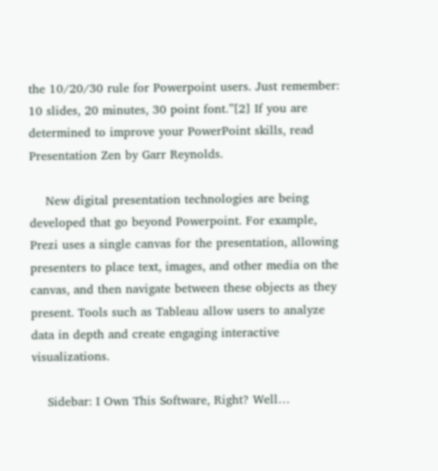the 10/20/30 rule for Powerpoint users. Just remember: 10 slides, 20 minutes, 30 point font.”[2] If you are determined to improve your PowerPoint skills, read Presentation Zen by Garr Reynolds.

    New digital presentation technologies are being developed that go beyond Powerpoint. For example, Prezi uses a single canvas for the presentation, allowing presenters to place text, images, and other media on the canvas, and then navigate between these objects as they present. Tools such as Tableau allow users to analyze data in depth and create engaging interactive visualizations.

    Sidebar: I Own This Software, Right? Well…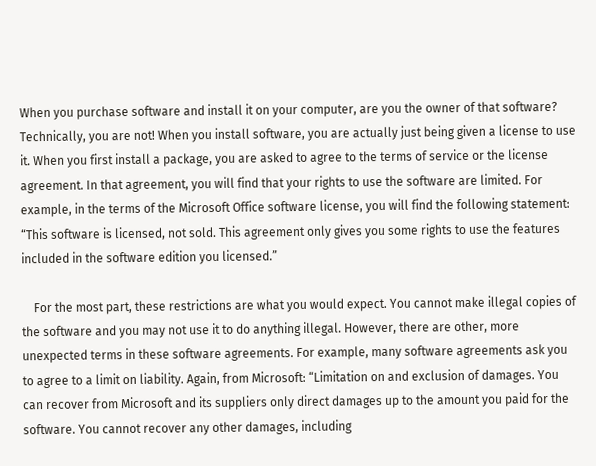When you purchase software and install it on your computer, are you the owner of that software? Technically, you are not! When you install software, you are actually just being given a license to use it. When you first install a package, you are asked to agree to the terms of service or the license agreement. In that agreement, you will find that your rights to use the software are limited. For example, in the terms of the Microsoft Office software license, you will find the following statement: “This software is licensed, not sold. This agreement only gives you some rights to use the features included in the software edition you licensed.”

    For the most part, these restrictions are what you would expect. You cannot make illegal copies of the software and you may not use it to do anything illegal. However, there are other, more unexpected terms in these software agreements. For example, many software agreements ask you to agree to a limit on liability. Again, from Microsoft: “Limitation on and exclusion of damages. You can recover from Microsoft and its suppliers only direct damages up to the amount you paid for the software. You cannot recover any other damages, including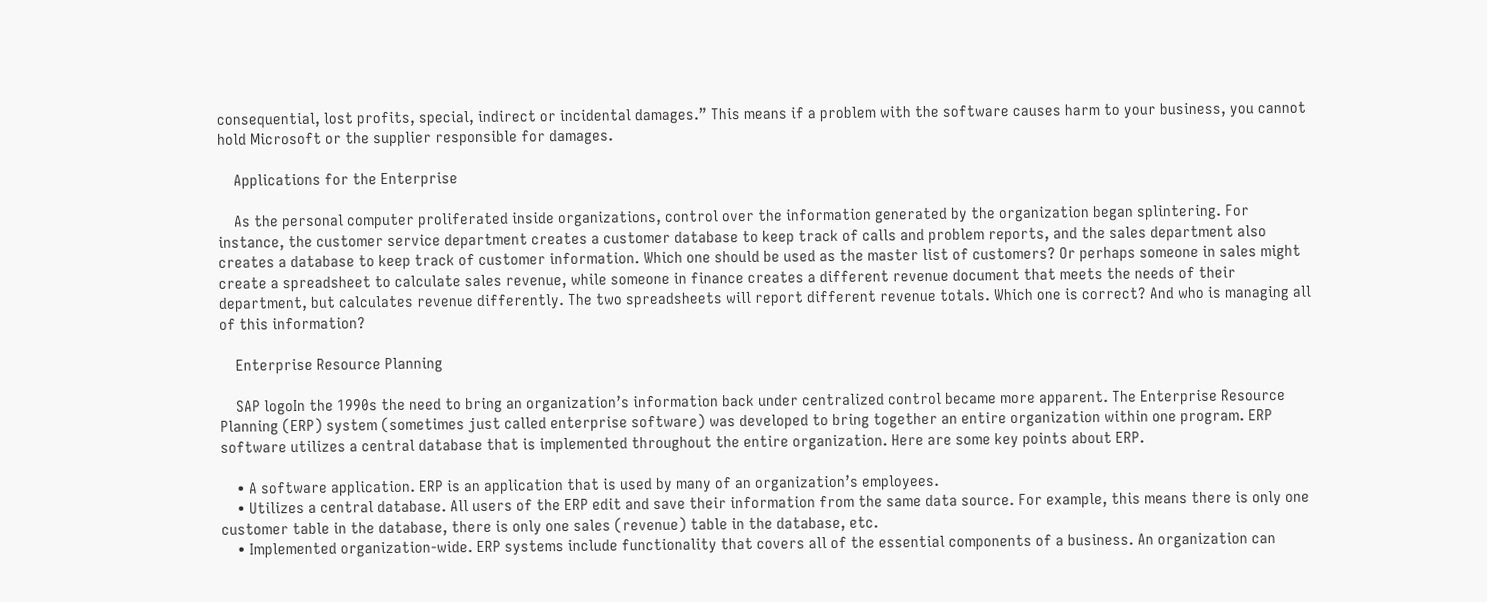consequential, lost profits, special, indirect or incidental damages.” This means if a problem with the software causes harm to your business, you cannot hold Microsoft or the supplier responsible for damages.

    Applications for the Enterprise

    As the personal computer proliferated inside organizations, control over the information generated by the organization began splintering. For instance, the customer service department creates a customer database to keep track of calls and problem reports, and the sales department also creates a database to keep track of customer information. Which one should be used as the master list of customers? Or perhaps someone in sales might create a spreadsheet to calculate sales revenue, while someone in finance creates a different revenue document that meets the needs of their department, but calculates revenue differently. The two spreadsheets will report different revenue totals. Which one is correct? And who is managing all of this information?

    Enterprise Resource Planning

    SAP logoIn the 1990s the need to bring an organization’s information back under centralized control became more apparent. The Enterprise Resource Planning (ERP) system (sometimes just called enterprise software) was developed to bring together an entire organization within one program. ERP software utilizes a central database that is implemented throughout the entire organization. Here are some key points about ERP.

    • A software application. ERP is an application that is used by many of an organization’s employees.
    • Utilizes a central database. All users of the ERP edit and save their information from the same data source. For example, this means there is only one customer table in the database, there is only one sales (revenue) table in the database, etc.
    • Implemented organization-wide. ERP systems include functionality that covers all of the essential components of a business. An organization can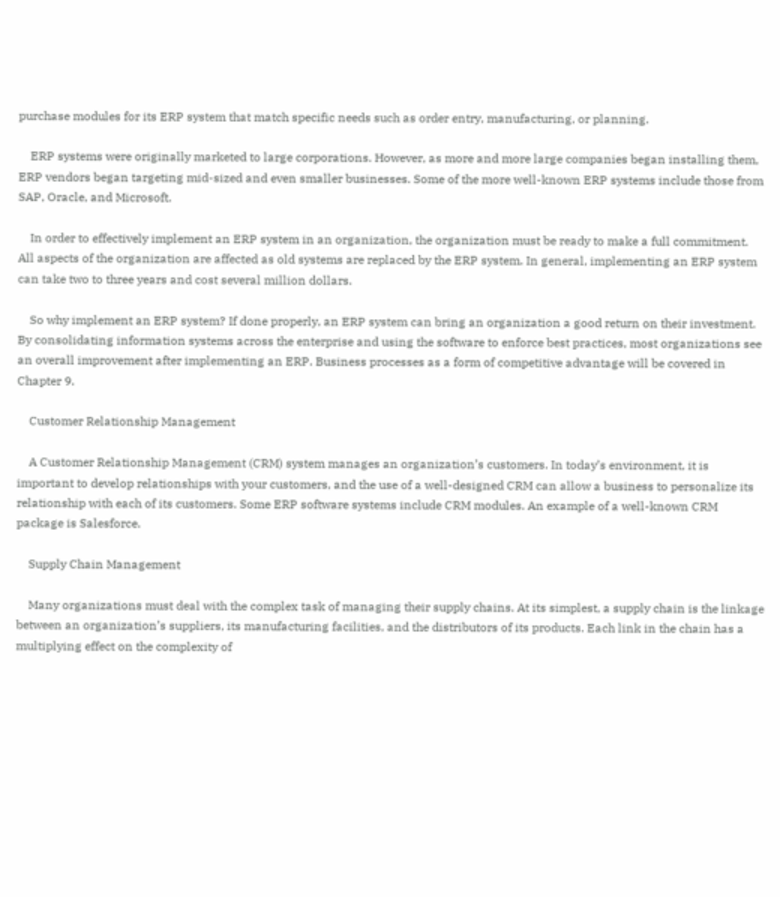purchase modules for its ERP system that match specific needs such as order entry, manufacturing, or planning.

    ERP systems were originally marketed to large corporations. However, as more and more large companies began installing them, ERP vendors began targeting mid-sized and even smaller businesses. Some of the more well-known ERP systems include those from SAP, Oracle, and Microsoft.

    In order to effectively implement an ERP system in an organization, the organization must be ready to make a full commitment. All aspects of the organization are affected as old systems are replaced by the ERP system. In general, implementing an ERP system can take two to three years and cost several million dollars.

    So why implement an ERP system? If done properly, an ERP system can bring an organization a good return on their investment. By consolidating information systems across the enterprise and using the software to enforce best practices, most organizations see an overall improvement after implementing an ERP. Business processes as a form of competitive advantage will be covered in Chapter 9.

    Customer Relationship Management

    A Customer Relationship Management (CRM) system manages an organization’s customers. In today’s environment, it is important to develop relationships with your customers, and the use of a well-designed CRM can allow a business to personalize its relationship with each of its customers. Some ERP software systems include CRM modules. An example of a well-known CRM package is Salesforce.

    Supply Chain Management

    Many organizations must deal with the complex task of managing their supply chains. At its simplest, a supply chain is the linkage between an organization’s suppliers, its manufacturing facilities, and the distributors of its products. Each link in the chain has a multiplying effect on the complexity of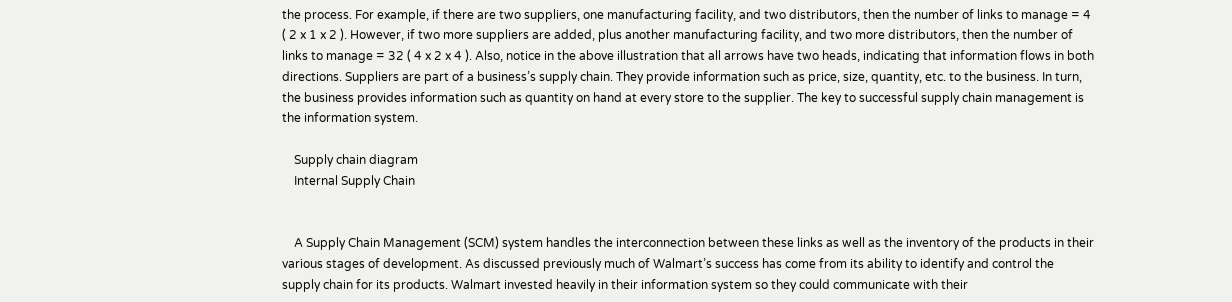the process. For example, if there are two suppliers, one manufacturing facility, and two distributors, then the number of links to manage = 4 ( 2 x 1 x 2 ). However, if two more suppliers are added, plus another manufacturing facility, and two more distributors, then the number of links to manage = 32 ( 4 x 2 x 4 ). Also, notice in the above illustration that all arrows have two heads, indicating that information flows in both directions. Suppliers are part of a business’s supply chain. They provide information such as price, size, quantity, etc. to the business. In turn, the business provides information such as quantity on hand at every store to the supplier. The key to successful supply chain management is the information system.

    Supply chain diagram
    Internal Supply Chain


    A Supply Chain Management (SCM) system handles the interconnection between these links as well as the inventory of the products in their various stages of development. As discussed previously much of Walmart’s success has come from its ability to identify and control the supply chain for its products. Walmart invested heavily in their information system so they could communicate with their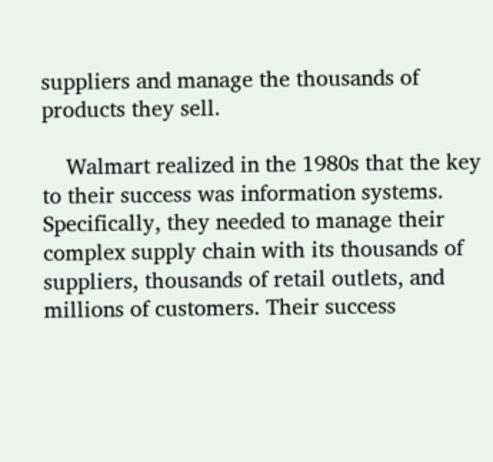suppliers and manage the thousands of products they sell.

    Walmart realized in the 1980s that the key to their success was information systems. Specifically, they needed to manage their complex supply chain with its thousands of suppliers, thousands of retail outlets, and millions of customers. Their success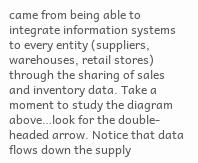came from being able to integrate information systems to every entity (suppliers, warehouses, retail stores) through the sharing of sales and inventory data. Take a moment to study the diagram above…look for the double-headed arrow. Notice that data flows down the supply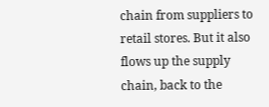chain from suppliers to retail stores. But it also flows up the supply chain, back to the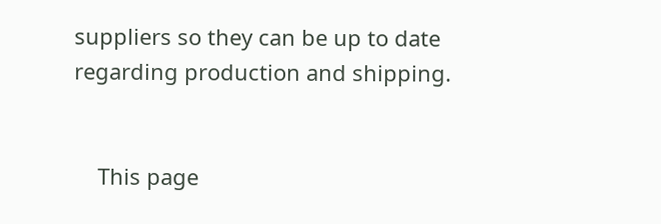suppliers so they can be up to date regarding production and shipping.


    This page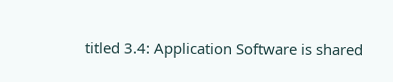titled 3.4: Application Software is shared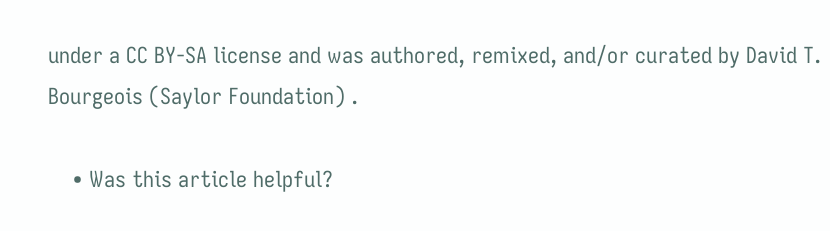under a CC BY-SA license and was authored, remixed, and/or curated by David T. Bourgeois (Saylor Foundation) .

    • Was this article helpful?